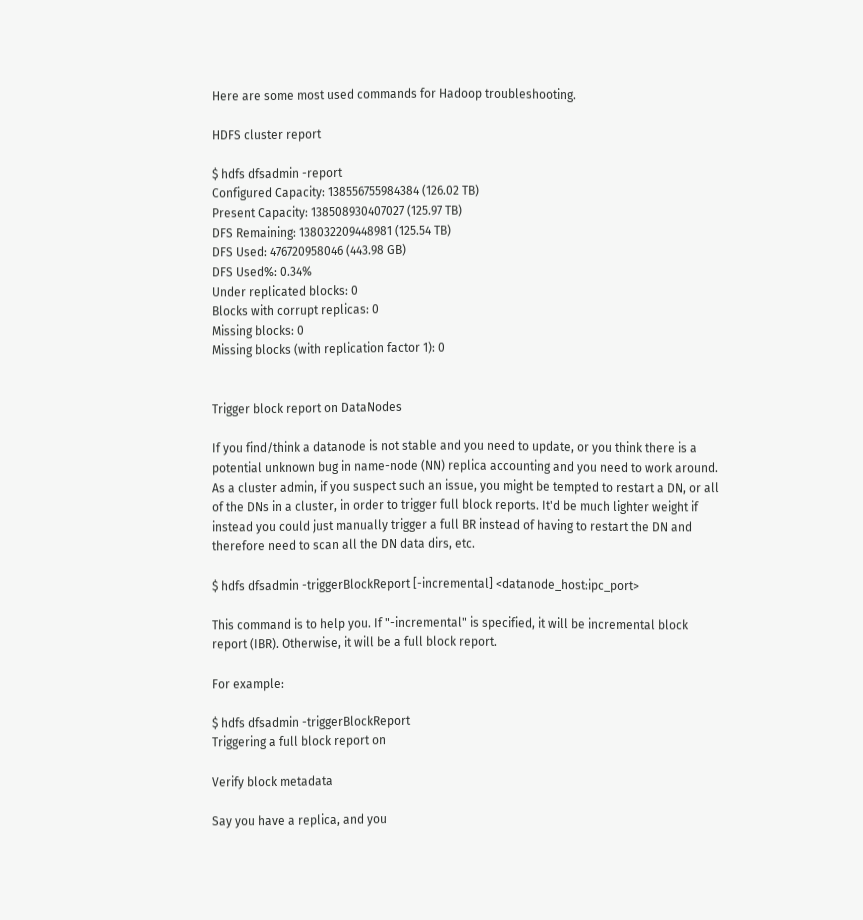Here are some most used commands for Hadoop troubleshooting.

HDFS cluster report

$ hdfs dfsadmin -report
Configured Capacity: 138556755984384 (126.02 TB)
Present Capacity: 138508930407027 (125.97 TB)
DFS Remaining: 138032209448981 (125.54 TB)
DFS Used: 476720958046 (443.98 GB)
DFS Used%: 0.34%
Under replicated blocks: 0
Blocks with corrupt replicas: 0
Missing blocks: 0
Missing blocks (with replication factor 1): 0


Trigger block report on DataNodes

If you find/think a datanode is not stable and you need to update, or you think there is a potential unknown bug in name-node (NN) replica accounting and you need to work around. As a cluster admin, if you suspect such an issue, you might be tempted to restart a DN, or all of the DNs in a cluster, in order to trigger full block reports. It'd be much lighter weight if instead you could just manually trigger a full BR instead of having to restart the DN and therefore need to scan all the DN data dirs, etc.

$ hdfs dfsadmin -triggerBlockReport [-incremental] <datanode_host:ipc_port>

This command is to help you. If "-incremental" is specified, it will be incremental block report (IBR). Otherwise, it will be a full block report.

For example:

$ hdfs dfsadmin -triggerBlockReport
Triggering a full block report on

Verify block metadata

Say you have a replica, and you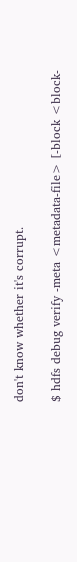don't know whether it's corrupt.

$ hdfs debug verify -meta <metadata-file> [-block <block-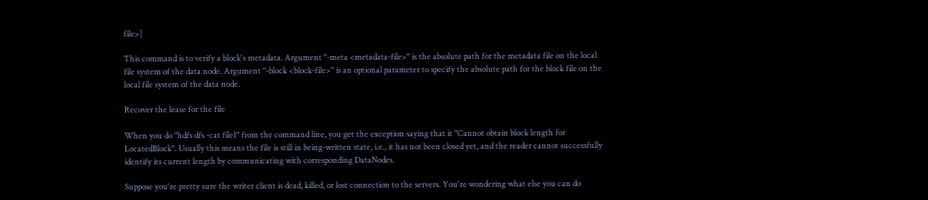file>]

This command is to verify a block's metadata. Argument "-meta <metadata-file>" is the absolute path for the metadata file on the local file system of the data node. Argument "-block <block-file>" is an optional parameter to specify the absolute path for the block file on the local file system of the data node.

Recover the lease for the file

When you do "hdfs dfs -cat file1" from the command line, you get the exception saying that it "Cannot obtain block length for LocatedBlock". Usually this means the file is still in being-written state, i.e., it has not been closed yet, and the reader cannot successfully identify its current length by communicating with corresponding DataNodes.

Suppose you're pretty sure the writer client is dead, killed, or lost connection to the servers. You're wondering what else you can do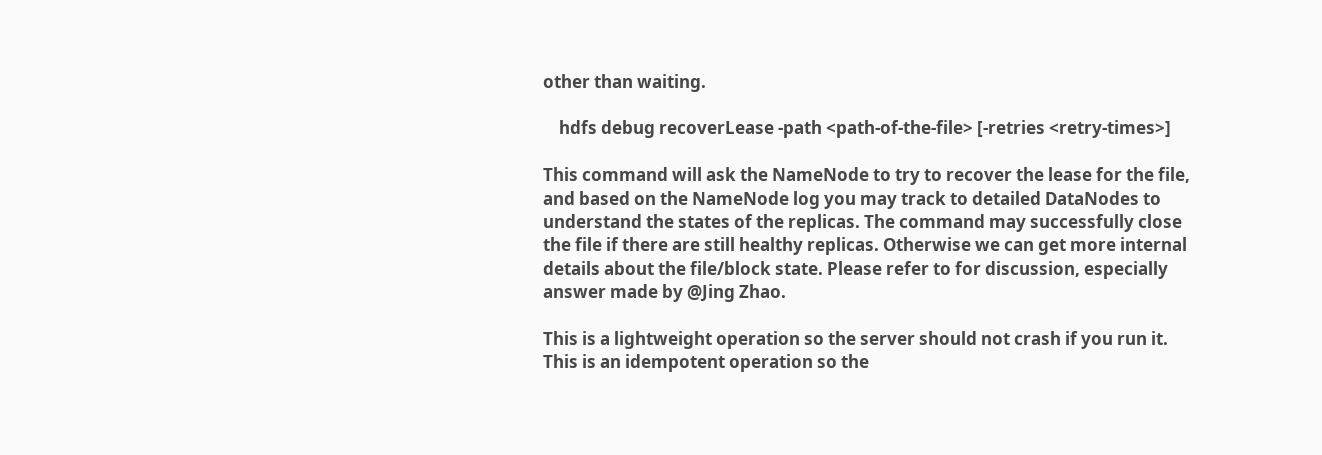other than waiting.

    hdfs debug recoverLease -path <path-of-the-file> [-retries <retry-times>]

This command will ask the NameNode to try to recover the lease for the file, and based on the NameNode log you may track to detailed DataNodes to understand the states of the replicas. The command may successfully close the file if there are still healthy replicas. Otherwise we can get more internal details about the file/block state. Please refer to for discussion, especially answer made by @Jing Zhao.

This is a lightweight operation so the server should not crash if you run it. This is an idempotent operation so the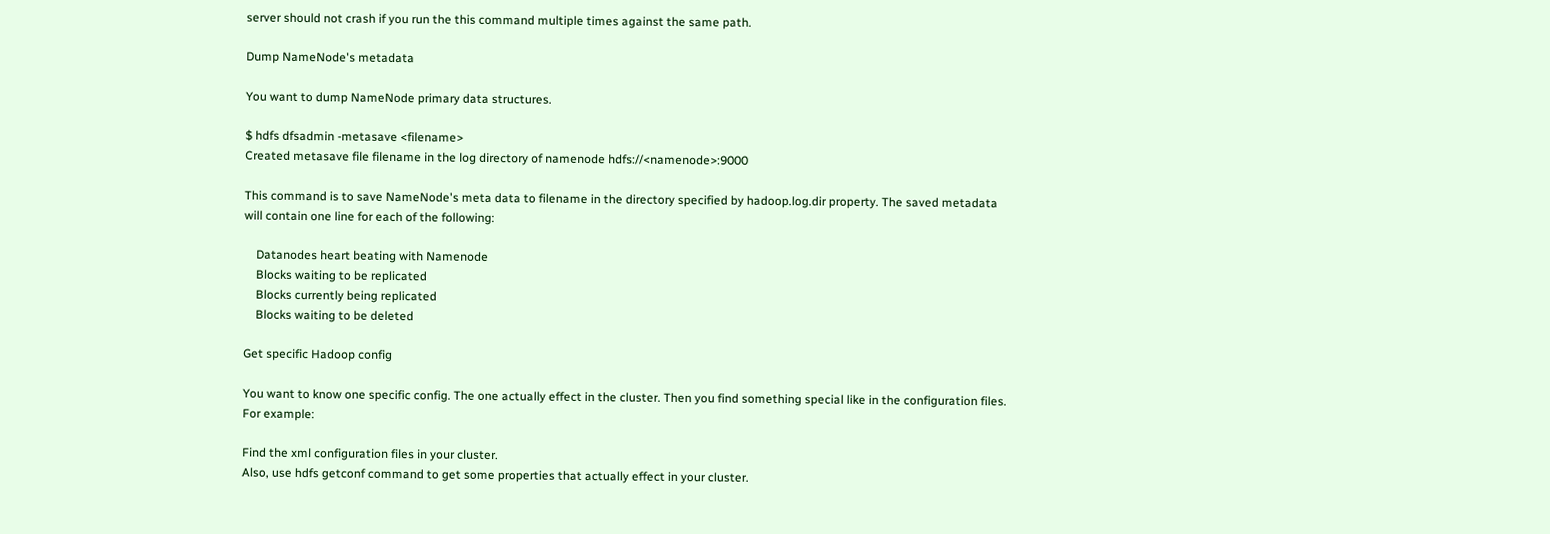server should not crash if you run the this command multiple times against the same path.

Dump NameNode's metadata

You want to dump NameNode primary data structures.

$ hdfs dfsadmin -metasave <filename>
Created metasave file filename in the log directory of namenode hdfs://<namenode>:9000

This command is to save NameNode's meta data to filename in the directory specified by hadoop.log.dir property. The saved metadata will contain one line for each of the following:

    Datanodes heart beating with Namenode
    Blocks waiting to be replicated
    Blocks currently being replicated
    Blocks waiting to be deleted

Get specific Hadoop config

You want to know one specific config. The one actually effect in the cluster. Then you find something special like in the configuration files. For example:

Find the xml configuration files in your cluster.
Also, use hdfs getconf command to get some properties that actually effect in your cluster.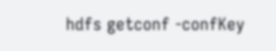hdfs getconf -confKey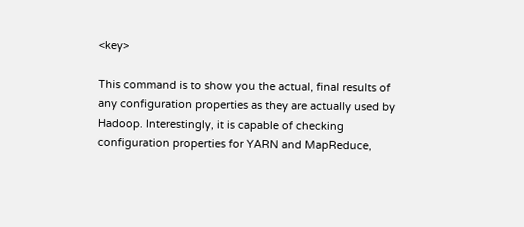<key>

This command is to show you the actual, final results of any configuration properties as they are actually used by Hadoop. Interestingly, it is capable of checking configuration properties for YARN and MapReduce,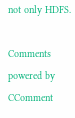not only HDFS.

Comments powered by CComment